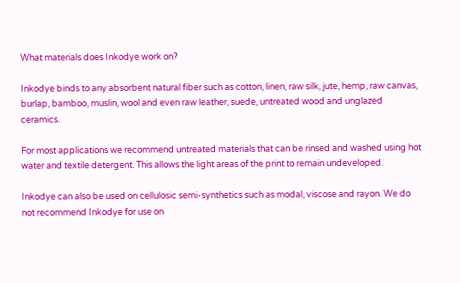What materials does Inkodye work on?

Inkodye binds to any absorbent natural fiber such as cotton, linen, raw silk, jute, hemp, raw canvas, burlap, bamboo, muslin, wool and even raw leather, suede, untreated wood and unglazed ceramics.

For most applications we recommend untreated materials that can be rinsed and washed using hot water and textile detergent. This allows the light areas of the print to remain undeveloped.

Inkodye can also be used on cellulosic semi-synthetics such as modal, viscose and rayon. We do not recommend Inkodye for use on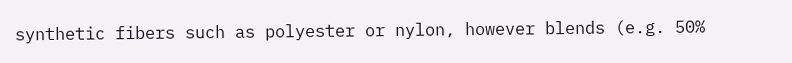synthetic fibers such as polyester or nylon, however blends (e.g. 50%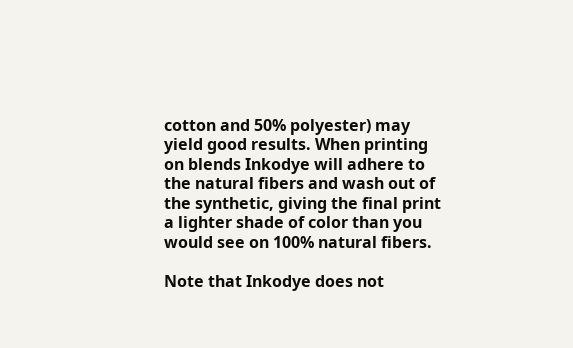cotton and 50% polyester) may yield good results. When printing on blends Inkodye will adhere to the natural fibers and wash out of the synthetic, giving the final print a lighter shade of color than you would see on 100% natural fibers.

Note that Inkodye does not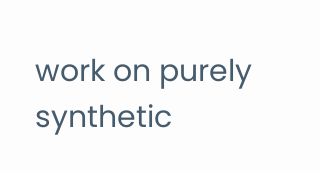work on purely synthetic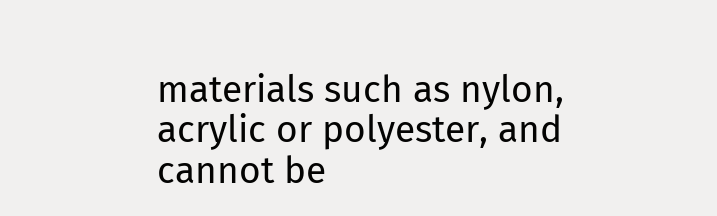materials such as nylon, acrylic or polyester, and cannot be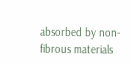absorbed by non-fibrous materials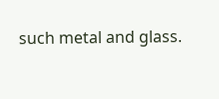such metal and glass.